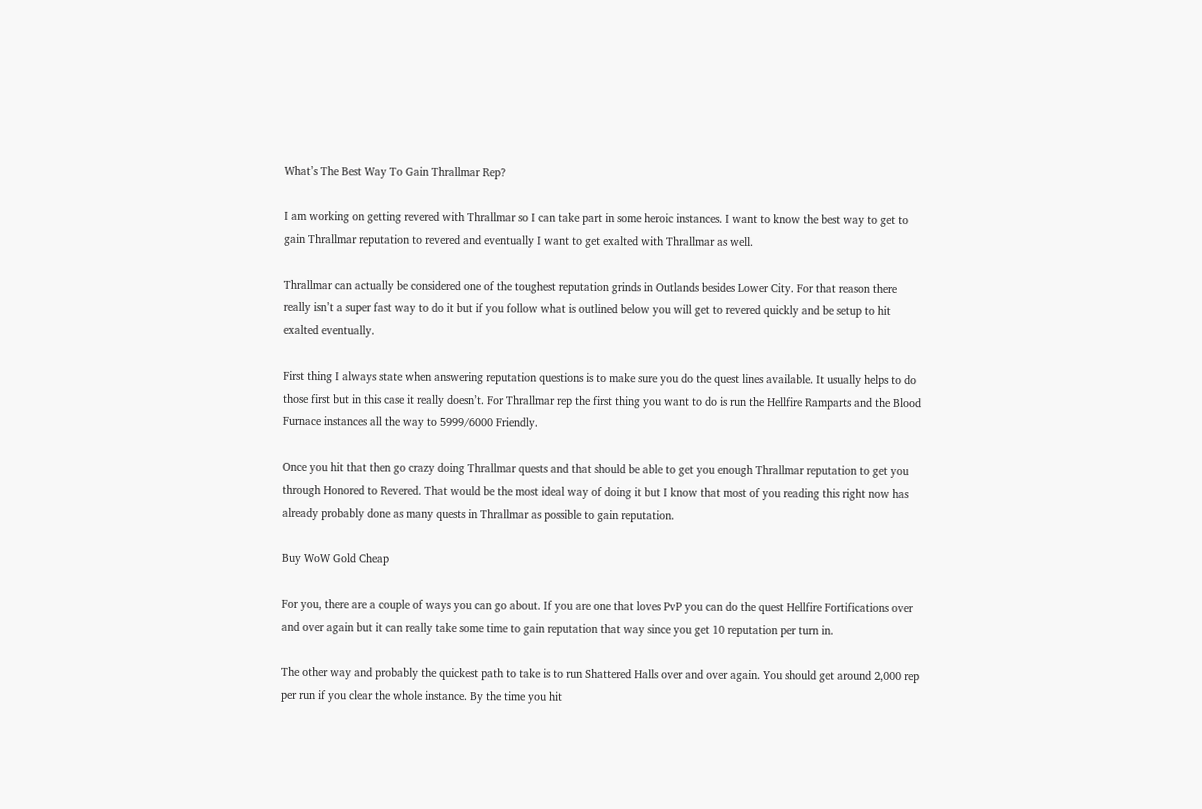What’s The Best Way To Gain Thrallmar Rep?

I am working on getting revered with Thrallmar so I can take part in some heroic instances. I want to know the best way to get to gain Thrallmar reputation to revered and eventually I want to get exalted with Thrallmar as well.

Thrallmar can actually be considered one of the toughest reputation grinds in Outlands besides Lower City. For that reason there really isn’t a super fast way to do it but if you follow what is outlined below you will get to revered quickly and be setup to hit exalted eventually.

First thing I always state when answering reputation questions is to make sure you do the quest lines available. It usually helps to do those first but in this case it really doesn’t. For Thrallmar rep the first thing you want to do is run the Hellfire Ramparts and the Blood Furnace instances all the way to 5999/6000 Friendly.

Once you hit that then go crazy doing Thrallmar quests and that should be able to get you enough Thrallmar reputation to get you through Honored to Revered. That would be the most ideal way of doing it but I know that most of you reading this right now has already probably done as many quests in Thrallmar as possible to gain reputation.

Buy WoW Gold Cheap

For you, there are a couple of ways you can go about. If you are one that loves PvP you can do the quest Hellfire Fortifications over and over again but it can really take some time to gain reputation that way since you get 10 reputation per turn in.

The other way and probably the quickest path to take is to run Shattered Halls over and over again. You should get around 2,000 rep per run if you clear the whole instance. By the time you hit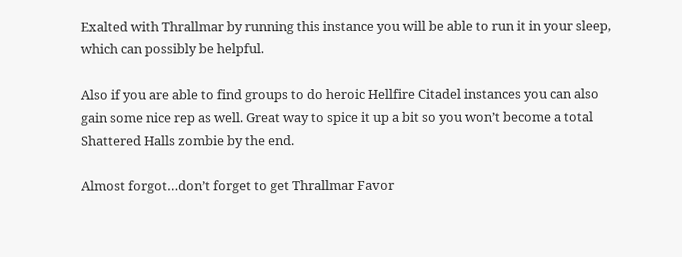Exalted with Thrallmar by running this instance you will be able to run it in your sleep, which can possibly be helpful.

Also if you are able to find groups to do heroic Hellfire Citadel instances you can also gain some nice rep as well. Great way to spice it up a bit so you won’t become a total Shattered Halls zombie by the end.

Almost forgot…don’t forget to get Thrallmar Favor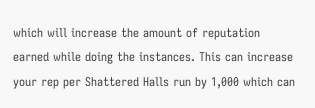which will increase the amount of reputation earned while doing the instances. This can increase your rep per Shattered Halls run by 1,000 which can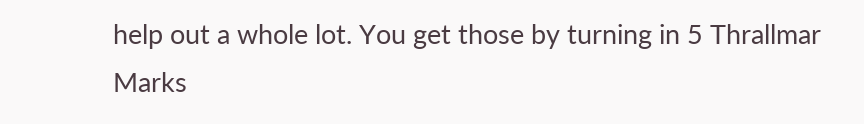help out a whole lot. You get those by turning in 5 Thrallmar Marks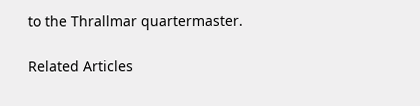to the Thrallmar quartermaster.

Related Articles